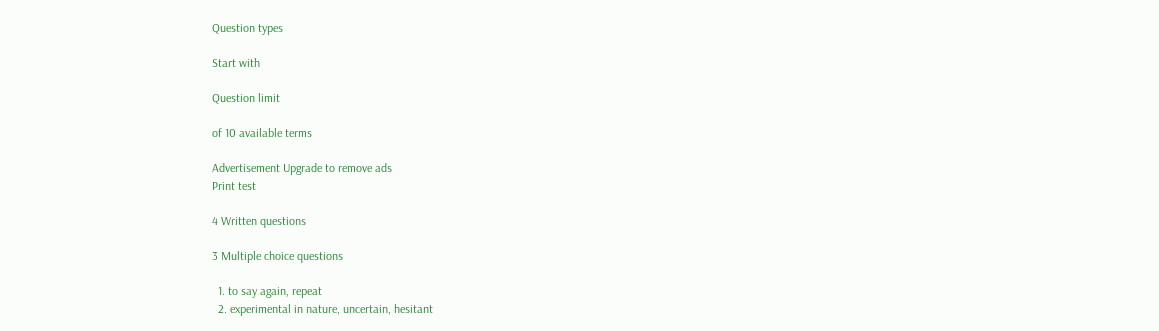Question types

Start with

Question limit

of 10 available terms

Advertisement Upgrade to remove ads
Print test

4 Written questions

3 Multiple choice questions

  1. to say again, repeat
  2. experimental in nature, uncertain, hesitant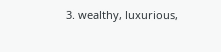3. wealthy, luxurious,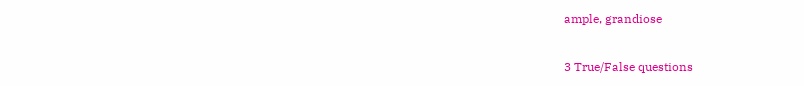ample, grandiose

3 True/False questions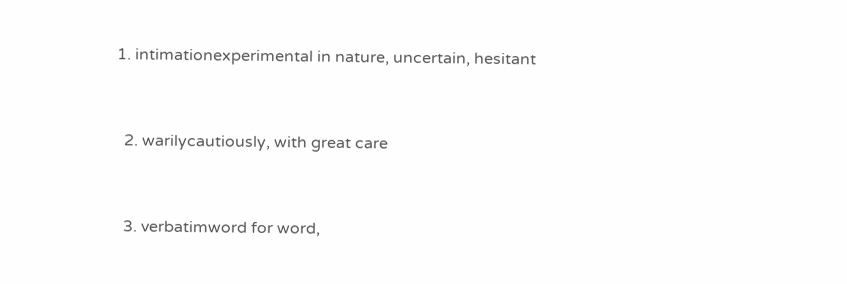1. intimationexperimental in nature, uncertain, hesitant


  2. warilycautiously, with great care


  3. verbatimword for word,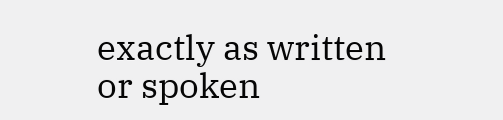exactly as written or spoken